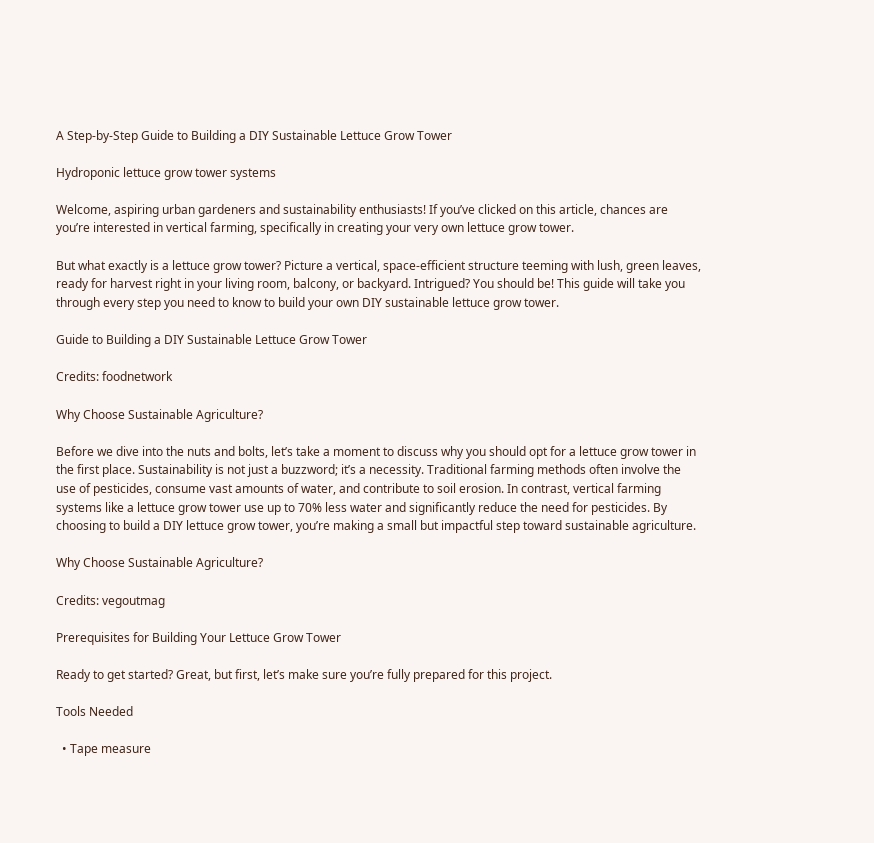A Step-by-Step Guide to Building a DIY Sustainable Lettuce Grow Tower

Hydroponic lettuce grow tower systems

Welcome, aspiring urban gardeners and sustainability enthusiasts! If you’ve clicked on this article, chances are you’re interested in vertical farming, specifically in creating your very own lettuce grow tower.

But what exactly is a lettuce grow tower? Picture a vertical, space-efficient structure teeming with lush, green leaves, ready for harvest right in your living room, balcony, or backyard. Intrigued? You should be! This guide will take you through every step you need to know to build your own DIY sustainable lettuce grow tower.

Guide to Building a DIY Sustainable Lettuce Grow Tower

Credits: foodnetwork

Why Choose Sustainable Agriculture?

Before we dive into the nuts and bolts, let’s take a moment to discuss why you should opt for a lettuce grow tower in the first place. Sustainability is not just a buzzword; it’s a necessity. Traditional farming methods often involve the use of pesticides, consume vast amounts of water, and contribute to soil erosion. In contrast, vertical farming systems like a lettuce grow tower use up to 70% less water and significantly reduce the need for pesticides. By choosing to build a DIY lettuce grow tower, you’re making a small but impactful step toward sustainable agriculture.

Why Choose Sustainable Agriculture?

Credits: vegoutmag

Prerequisites for Building Your Lettuce Grow Tower

Ready to get started? Great, but first, let’s make sure you’re fully prepared for this project.

Tools Needed

  • Tape measure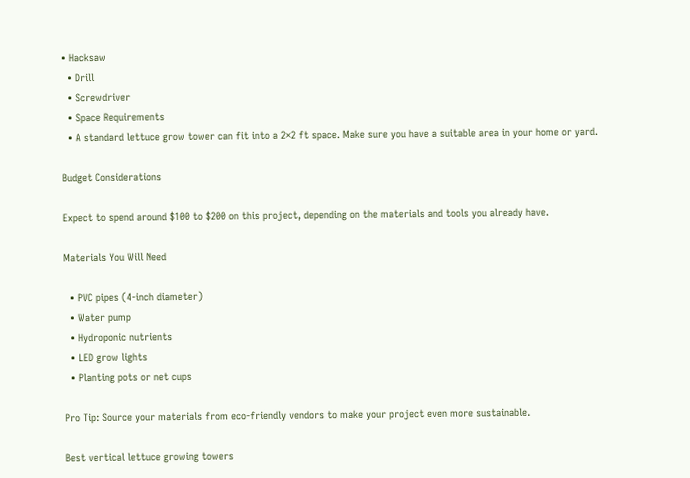• Hacksaw
  • Drill
  • Screwdriver
  • Space Requirements
  • A standard lettuce grow tower can fit into a 2×2 ft space. Make sure you have a suitable area in your home or yard.

Budget Considerations

Expect to spend around $100 to $200 on this project, depending on the materials and tools you already have.

Materials You Will Need

  • PVC pipes (4-inch diameter)
  • Water pump
  • Hydroponic nutrients
  • LED grow lights
  • Planting pots or net cups

Pro Tip: Source your materials from eco-friendly vendors to make your project even more sustainable.

Best vertical lettuce growing towers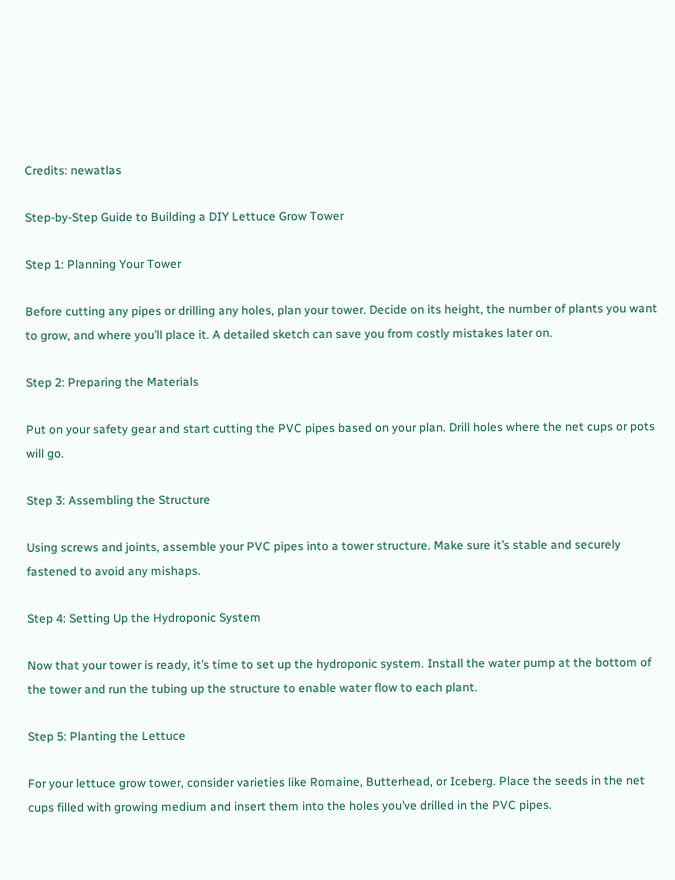Credits: newatlas

Step-by-Step Guide to Building a DIY Lettuce Grow Tower

Step 1: Planning Your Tower

Before cutting any pipes or drilling any holes, plan your tower. Decide on its height, the number of plants you want to grow, and where you’ll place it. A detailed sketch can save you from costly mistakes later on.

Step 2: Preparing the Materials

Put on your safety gear and start cutting the PVC pipes based on your plan. Drill holes where the net cups or pots will go.

Step 3: Assembling the Structure

Using screws and joints, assemble your PVC pipes into a tower structure. Make sure it’s stable and securely fastened to avoid any mishaps.

Step 4: Setting Up the Hydroponic System

Now that your tower is ready, it’s time to set up the hydroponic system. Install the water pump at the bottom of the tower and run the tubing up the structure to enable water flow to each plant.

Step 5: Planting the Lettuce

For your lettuce grow tower, consider varieties like Romaine, Butterhead, or Iceberg. Place the seeds in the net cups filled with growing medium and insert them into the holes you’ve drilled in the PVC pipes.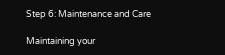Step 6: Maintenance and Care

Maintaining your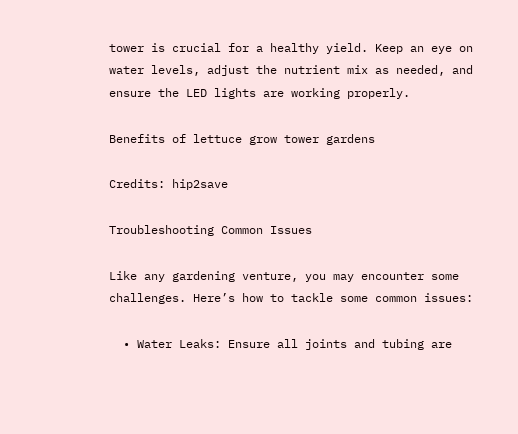tower is crucial for a healthy yield. Keep an eye on water levels, adjust the nutrient mix as needed, and ensure the LED lights are working properly.

Benefits of lettuce grow tower gardens

Credits: hip2save

Troubleshooting Common Issues

Like any gardening venture, you may encounter some challenges. Here’s how to tackle some common issues:

  • Water Leaks: Ensure all joints and tubing are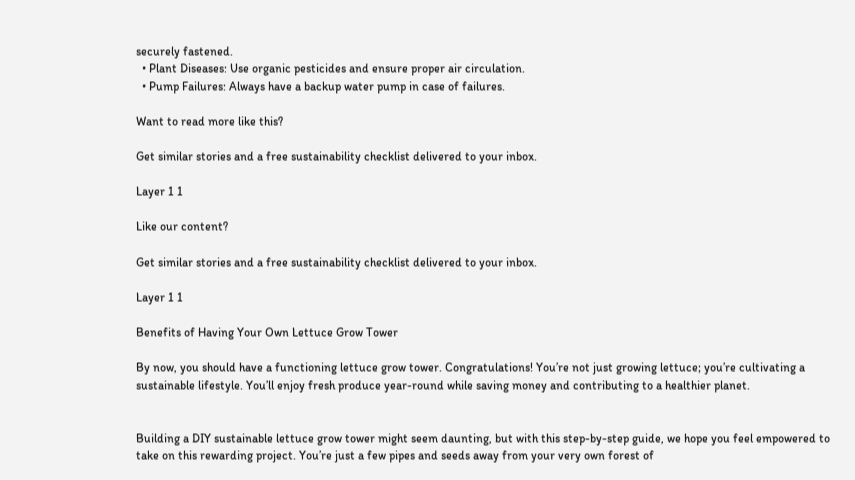securely fastened.
  • Plant Diseases: Use organic pesticides and ensure proper air circulation.
  • Pump Failures: Always have a backup water pump in case of failures.

Want to read more like this?

Get similar stories and a free sustainability checklist delivered to your inbox.

Layer 1 1

Like our content?

Get similar stories and a free sustainability checklist delivered to your inbox.

Layer 1 1

Benefits of Having Your Own Lettuce Grow Tower

By now, you should have a functioning lettuce grow tower. Congratulations! You’re not just growing lettuce; you’re cultivating a sustainable lifestyle. You’ll enjoy fresh produce year-round while saving money and contributing to a healthier planet.


Building a DIY sustainable lettuce grow tower might seem daunting, but with this step-by-step guide, we hope you feel empowered to take on this rewarding project. You’re just a few pipes and seeds away from your very own forest of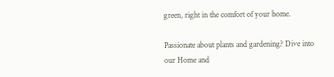green, right in the comfort of your home.

Passionate about plants and gardening? Dive into our Home and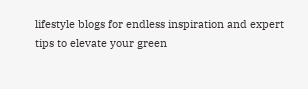lifestyle blogs for endless inspiration and expert tips to elevate your green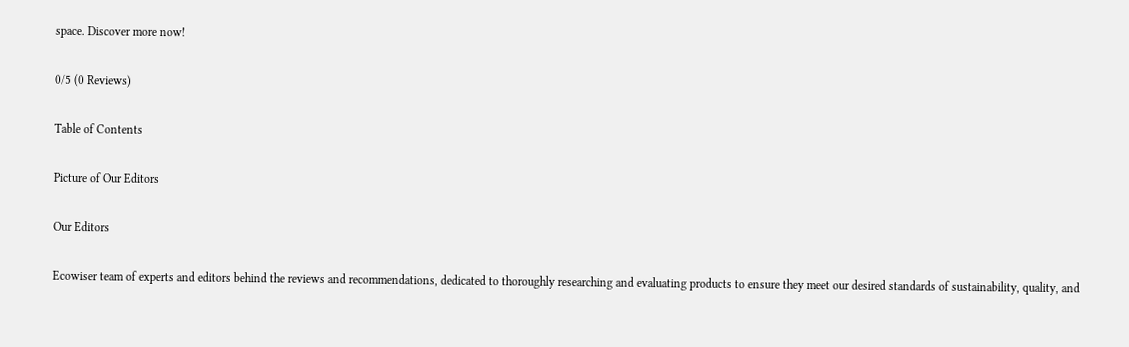space. Discover more now!

0/5 (0 Reviews)

Table of Contents

Picture of Our Editors

Our Editors

Ecowiser team of experts and editors behind the reviews and recommendations, dedicated to thoroughly researching and evaluating products to ensure they meet our desired standards of sustainability, quality, and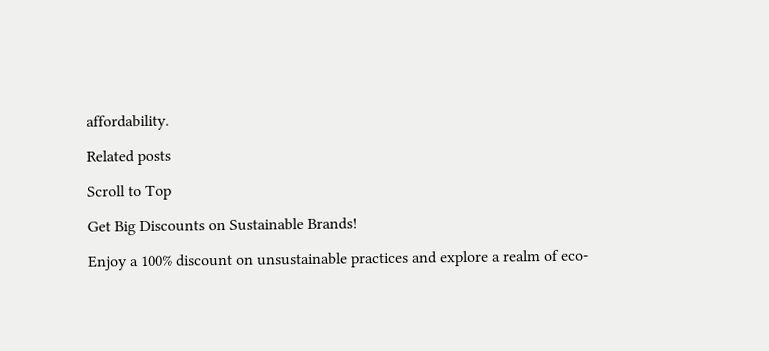affordability.

Related posts

Scroll to Top

Get Big Discounts on Sustainable Brands!

Enjoy a 100% discount on unsustainable practices and explore a realm of eco-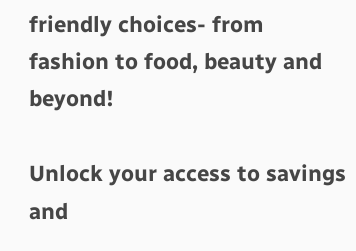friendly choices- from fashion to food, beauty and beyond!

Unlock your access to savings and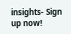insights- Sign up now!